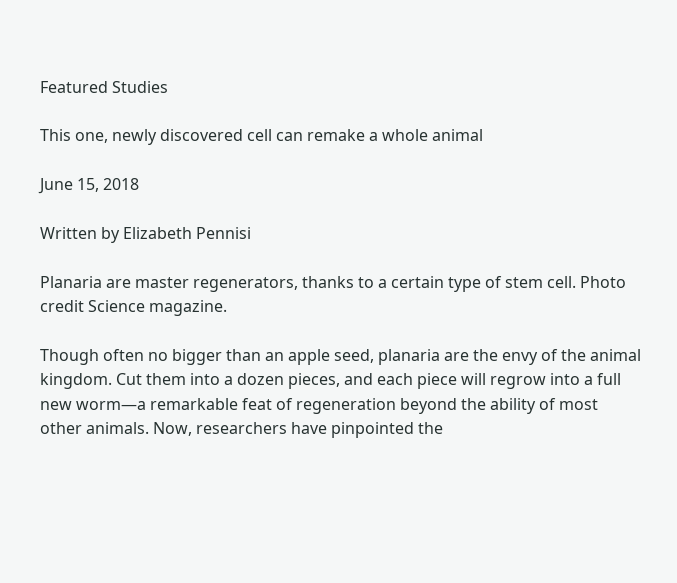Featured Studies

This one, newly discovered cell can remake a whole animal

June 15, 2018

Written by Elizabeth Pennisi

Planaria are master regenerators, thanks to a certain type of stem cell. Photo credit Science magazine.

Though often no bigger than an apple seed, planaria are the envy of the animal kingdom. Cut them into a dozen pieces, and each piece will regrow into a full new worm—a remarkable feat of regeneration beyond the ability of most other animals. Now, researchers have pinpointed the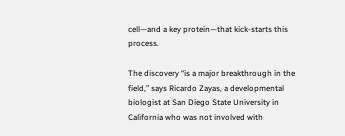cell—and a key protein—that kick-starts this process.

The discovery “is a major breakthrough in the field,” says Ricardo Zayas, a developmental biologist at San Diego State University in California who was not involved with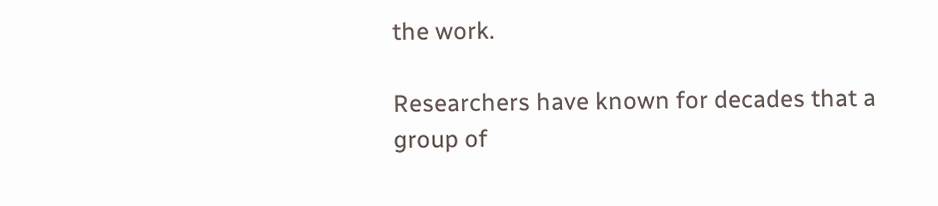the work.

Researchers have known for decades that a group of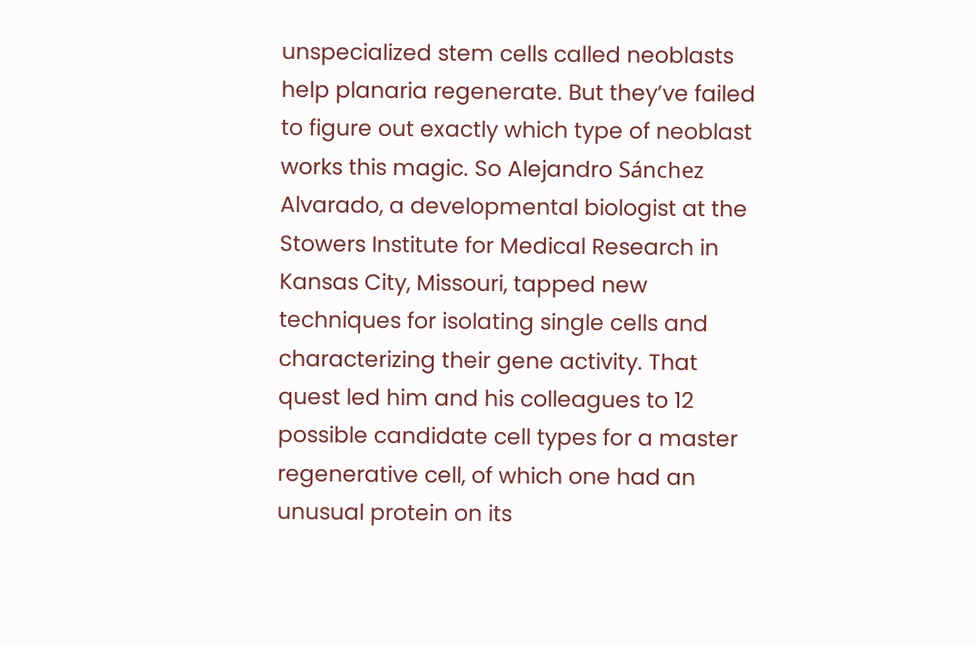unspecialized stem cells called neoblasts help planaria regenerate. But they’ve failed to figure out exactly which type of neoblast works this magic. So Alejandro Sánchez Alvarado, a developmental biologist at the Stowers Institute for Medical Research in Kansas City, Missouri, tapped new techniques for isolating single cells and characterizing their gene activity. That quest led him and his colleagues to 12 possible candidate cell types for a master regenerative cell, of which one had an unusual protein on its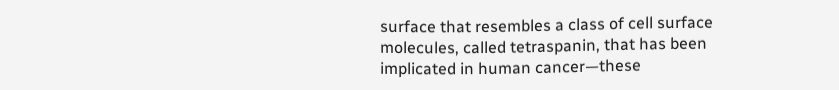surface that resembles a class of cell surface molecules, called tetraspanin, that has been implicated in human cancer—these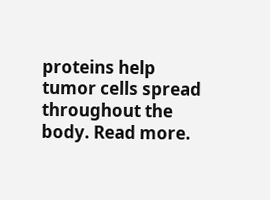proteins help tumor cells spread throughout the body. Read more.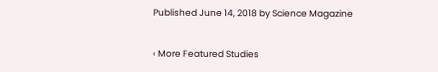Published June 14, 2018 by Science Magazine


‹ More Featured Studies